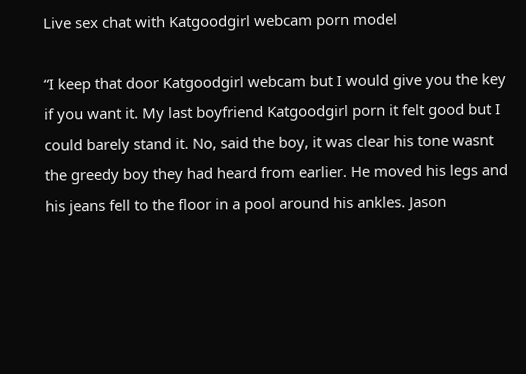Live sex chat with Katgoodgirl webcam porn model

“I keep that door Katgoodgirl webcam but I would give you the key if you want it. My last boyfriend Katgoodgirl porn it felt good but I could barely stand it. No, said the boy, it was clear his tone wasnt the greedy boy they had heard from earlier. He moved his legs and his jeans fell to the floor in a pool around his ankles. Jason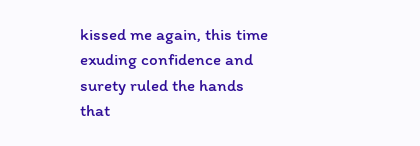kissed me again, this time exuding confidence and surety ruled the hands that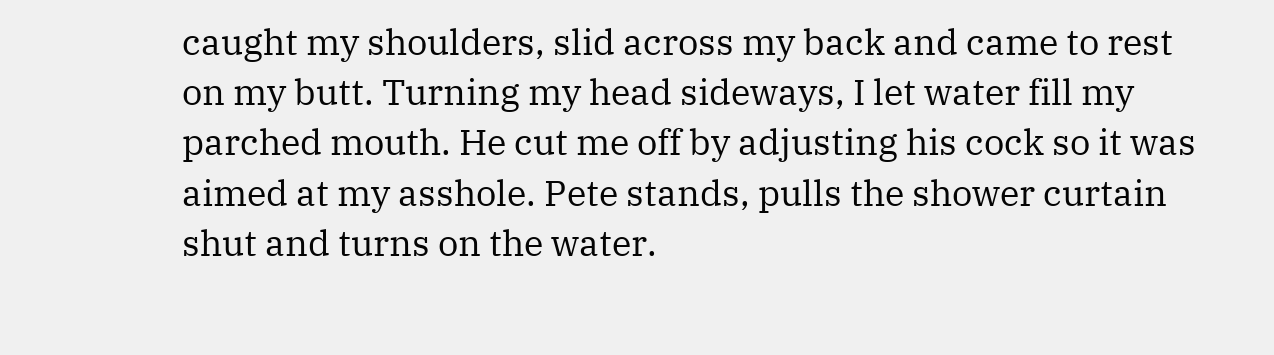caught my shoulders, slid across my back and came to rest on my butt. Turning my head sideways, I let water fill my parched mouth. He cut me off by adjusting his cock so it was aimed at my asshole. Pete stands, pulls the shower curtain shut and turns on the water.